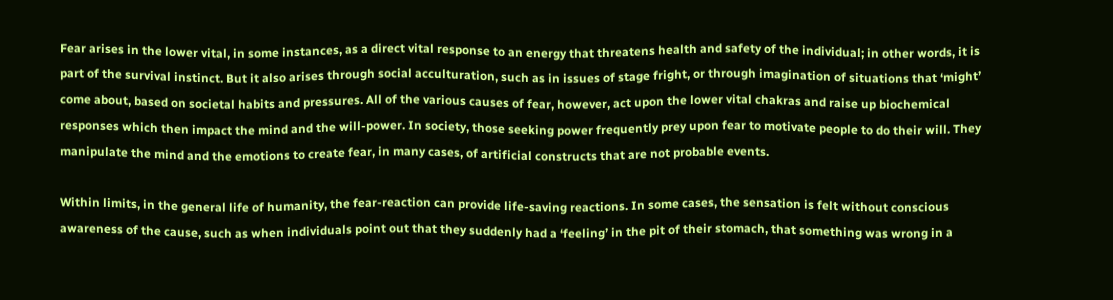Fear arises in the lower vital, in some instances, as a direct vital response to an energy that threatens health and safety of the individual; in other words, it is part of the survival instinct. But it also arises through social acculturation, such as in issues of stage fright, or through imagination of situations that ‘might’ come about, based on societal habits and pressures. All of the various causes of fear, however, act upon the lower vital chakras and raise up biochemical responses which then impact the mind and the will-power. In society, those seeking power frequently prey upon fear to motivate people to do their will. They manipulate the mind and the emotions to create fear, in many cases, of artificial constructs that are not probable events.

Within limits, in the general life of humanity, the fear-reaction can provide life-saving reactions. In some cases, the sensation is felt without conscious awareness of the cause, such as when individuals point out that they suddenly had a ‘feeling’ in the pit of their stomach, that something was wrong in a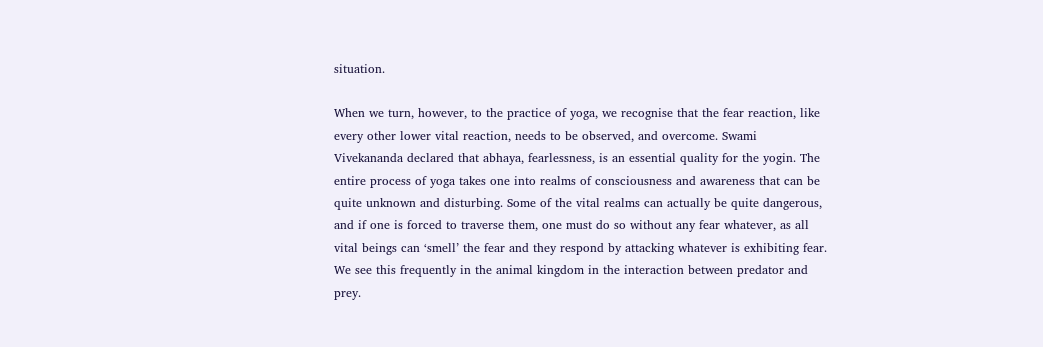situation.

When we turn, however, to the practice of yoga, we recognise that the fear reaction, like every other lower vital reaction, needs to be observed, and overcome. Swami Vivekananda declared that abhaya, fearlessness, is an essential quality for the yogin. The entire process of yoga takes one into realms of consciousness and awareness that can be quite unknown and disturbing. Some of the vital realms can actually be quite dangerous, and if one is forced to traverse them, one must do so without any fear whatever, as all vital beings can ‘smell’ the fear and they respond by attacking whatever is exhibiting fear. We see this frequently in the animal kingdom in the interaction between predator and prey.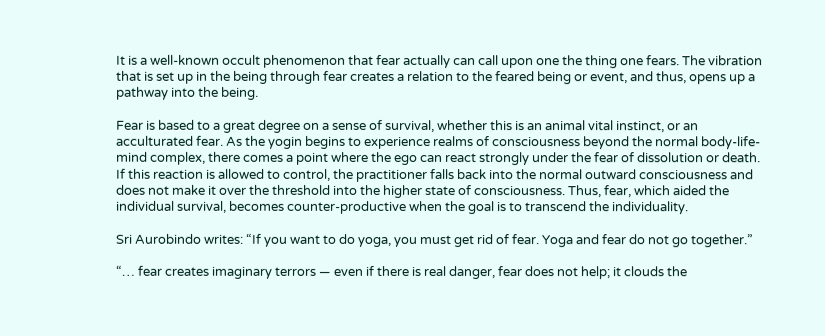It is a well-known occult phenomenon that fear actually can call upon one the thing one fears. The vibration that is set up in the being through fear creates a relation to the feared being or event, and thus, opens up a pathway into the being.

Fear is based to a great degree on a sense of survival, whether this is an animal vital instinct, or an acculturated fear. As the yogin begins to experience realms of consciousness beyond the normal body-life-mind complex, there comes a point where the ego can react strongly under the fear of dissolution or death. If this reaction is allowed to control, the practitioner falls back into the normal outward consciousness and does not make it over the threshold into the higher state of consciousness. Thus, fear, which aided the individual survival, becomes counter-productive when the goal is to transcend the individuality.

Sri Aurobindo writes: “If you want to do yoga, you must get rid of fear. Yoga and fear do not go together.”

“… fear creates imaginary terrors — even if there is real danger, fear does not help; it clouds the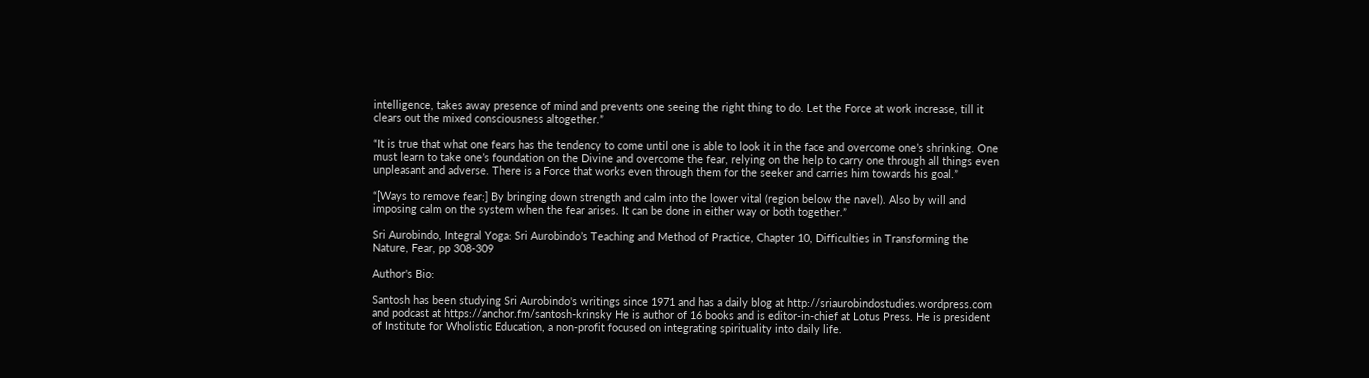intelligence, takes away presence of mind and prevents one seeing the right thing to do. Let the Force at work increase, till it clears out the mixed consciousness altogether.”

“It is true that what one fears has the tendency to come until one is able to look it in the face and overcome one’s shrinking. One must learn to take one’s foundation on the Divine and overcome the fear, relying on the help to carry one through all things even unpleasant and adverse. There is a Force that works even through them for the seeker and carries him towards his goal.”

“[Ways to remove fear:] By bringing down strength and calm into the lower vital (region below the navel). Also by will and imposing calm on the system when the fear arises. It can be done in either way or both together.”

Sri Aurobindo, Integral Yoga: Sri Aurobindo’s Teaching and Method of Practice, Chapter 10, Difficulties in Transforming the Nature, Fear, pp 308-309

Author's Bio:

Santosh has been studying Sri Aurobindo's writings since 1971 and has a daily blog at http://sriaurobindostudies.wordpress.com and podcast at https://anchor.fm/santosh-krinsky He is author of 16 books and is editor-in-chief at Lotus Press. He is president of Institute for Wholistic Education, a non-profit focused on integrating spirituality into daily life.